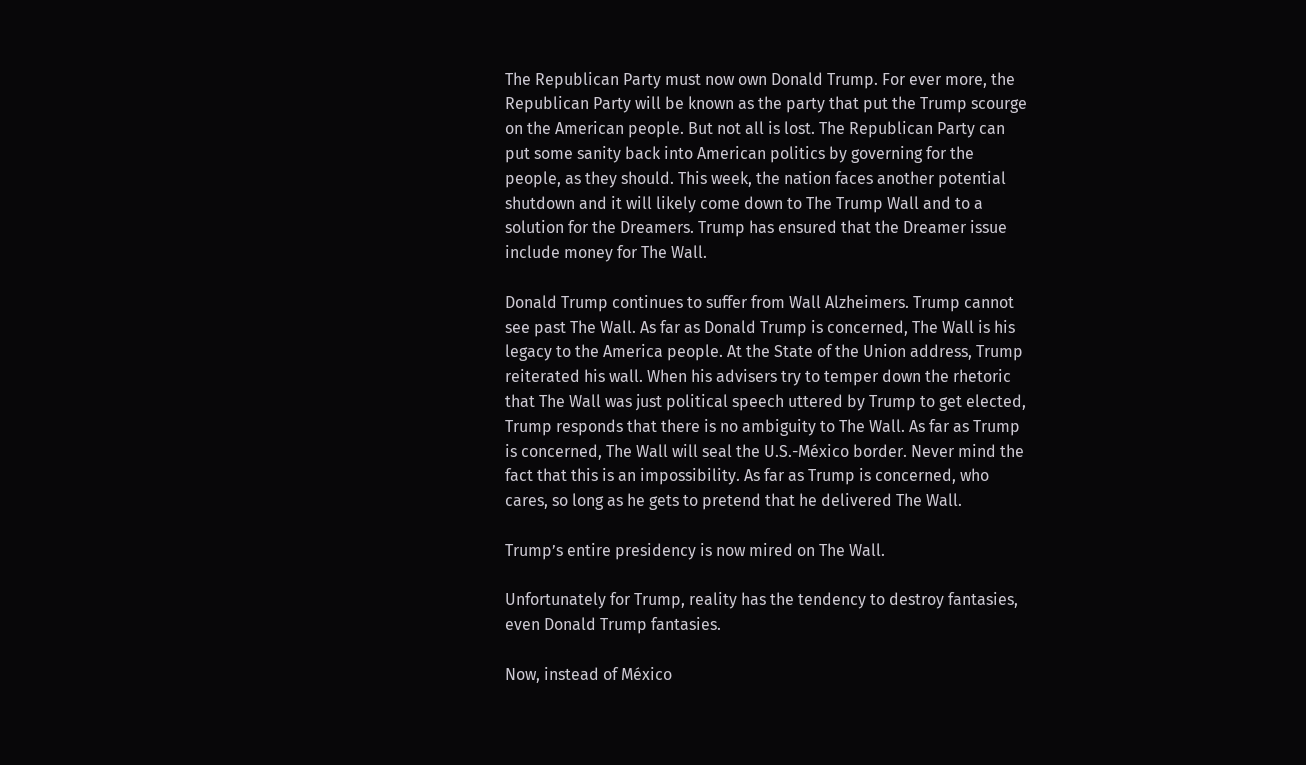The Republican Party must now own Donald Trump. For ever more, the Republican Party will be known as the party that put the Trump scourge on the American people. But not all is lost. The Republican Party can put some sanity back into American politics by governing for the people, as they should. This week, the nation faces another potential shutdown and it will likely come down to The Trump Wall and to a solution for the Dreamers. Trump has ensured that the Dreamer issue include money for The Wall.

Donald Trump continues to suffer from Wall Alzheimers. Trump cannot see past The Wall. As far as Donald Trump is concerned, The Wall is his legacy to the America people. At the State of the Union address, Trump reiterated his wall. When his advisers try to temper down the rhetoric that The Wall was just political speech uttered by Trump to get elected, Trump responds that there is no ambiguity to The Wall. As far as Trump is concerned, The Wall will seal the U.S.-México border. Never mind the fact that this is an impossibility. As far as Trump is concerned, who cares, so long as he gets to pretend that he delivered The Wall.

Trump’s entire presidency is now mired on The Wall.

Unfortunately for Trump, reality has the tendency to destroy fantasies, even Donald Trump fantasies.

Now, instead of México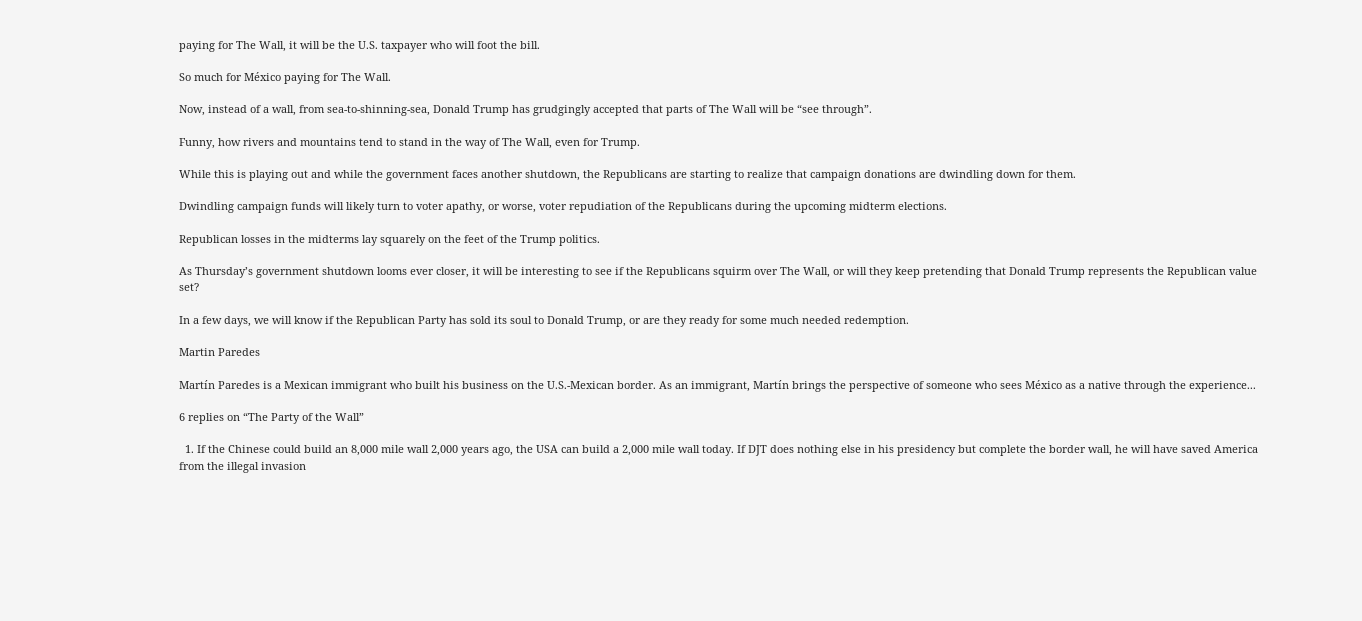paying for The Wall, it will be the U.S. taxpayer who will foot the bill.

So much for México paying for The Wall.

Now, instead of a wall, from sea-to-shinning-sea, Donald Trump has grudgingly accepted that parts of The Wall will be “see through”.

Funny, how rivers and mountains tend to stand in the way of The Wall, even for Trump.

While this is playing out and while the government faces another shutdown, the Republicans are starting to realize that campaign donations are dwindling down for them.

Dwindling campaign funds will likely turn to voter apathy, or worse, voter repudiation of the Republicans during the upcoming midterm elections.

Republican losses in the midterms lay squarely on the feet of the Trump politics.

As Thursday’s government shutdown looms ever closer, it will be interesting to see if the Republicans squirm over The Wall, or will they keep pretending that Donald Trump represents the Republican value set?

In a few days, we will know if the Republican Party has sold its soul to Donald Trump, or are they ready for some much needed redemption.

Martin Paredes

Martín Paredes is a Mexican immigrant who built his business on the U.S.-Mexican border. As an immigrant, Martín brings the perspective of someone who sees México as a native through the experience...

6 replies on “The Party of the Wall”

  1. If the Chinese could build an 8,000 mile wall 2,000 years ago, the USA can build a 2,000 mile wall today. If DJT does nothing else in his presidency but complete the border wall, he will have saved America from the illegal invasion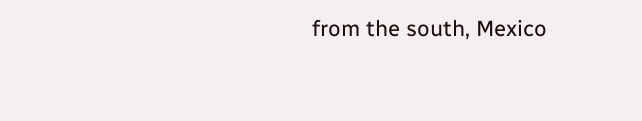from the south, Mexico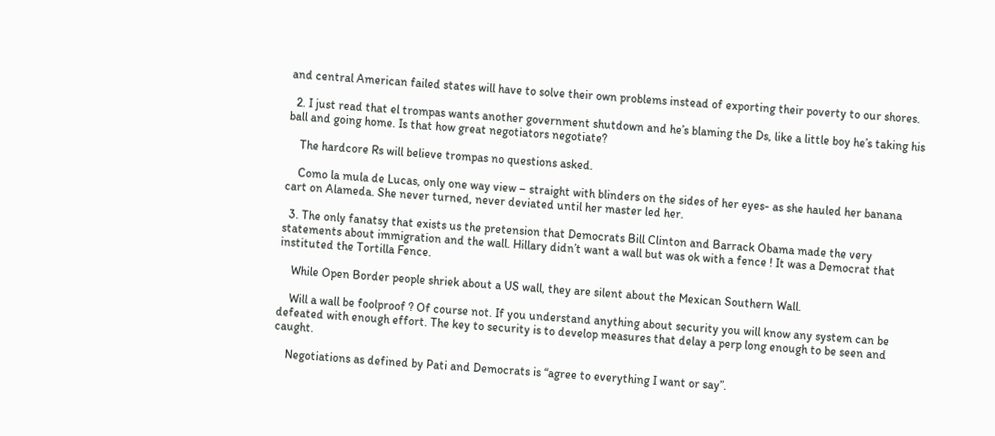and central American failed states will have to solve their own problems instead of exporting their poverty to our shores.

  2. I just read that el trompas wants another government shutdown and he’s blaming the Ds, like a little boy he’s taking his ball and going home. Is that how great negotiators negotiate?

    The hardcore Rs will believe trompas no questions asked.

    Como la mula de Lucas, only one way view – straight with blinders on the sides of her eyes- as she hauled her banana cart on Alameda. She never turned, never deviated until her master led her.

  3. The only fanatsy that exists us the pretension that Democrats Bill Clinton and Barrack Obama made the very statements about immigration and the wall. Hillary didn’t want a wall but was ok with a fence ! It was a Democrat that instituted the Tortilla Fence.

    While Open Border people shriek about a US wall, they are silent about the Mexican Southern Wall.

    Will a wall be foolproof ? Of course not. If you understand anything about security you will know any system can be defeated with enough effort. The key to security is to develop measures that delay a perp long enough to be seen and caught.

    Negotiations as defined by Pati and Democrats is “agree to everything I want or say”.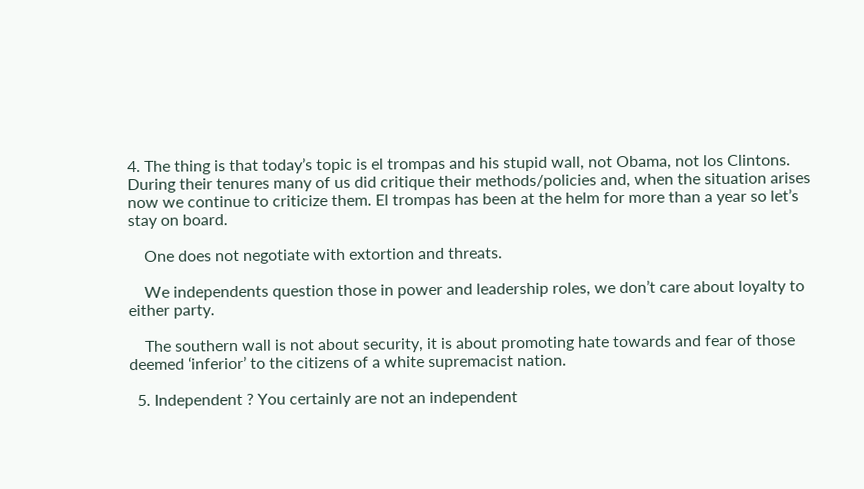4. The thing is that today’s topic is el trompas and his stupid wall, not Obama, not los Clintons. During their tenures many of us did critique their methods/policies and, when the situation arises now we continue to criticize them. El trompas has been at the helm for more than a year so let’s stay on board.

    One does not negotiate with extortion and threats.

    We independents question those in power and leadership roles, we don’t care about loyalty to either party.

    The southern wall is not about security, it is about promoting hate towards and fear of those deemed ‘inferior’ to the citizens of a white supremacist nation.

  5. Independent ? You certainly are not an independent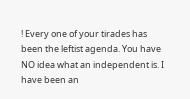! Every one of your tirades has been the leftist agenda. You have NO idea what an independent is. I have been an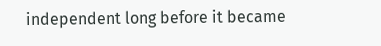independent long before it became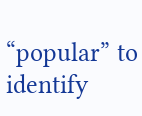“popular” to identify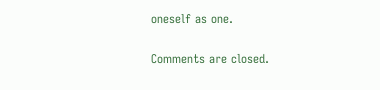oneself as one.

Comments are closed.